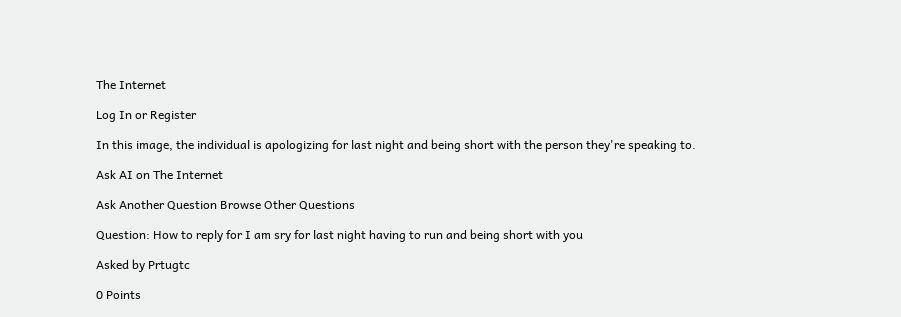The Internet

Log In or Register

In this image, the individual is apologizing for last night and being short with the person they're speaking to.

Ask AI on The Internet

Ask Another Question Browse Other Questions

Question: How to reply for I am sry for last night having to run and being short with you

Asked by Prtugtc

0 Points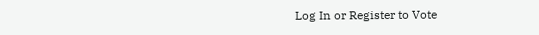Log In or Register to Vote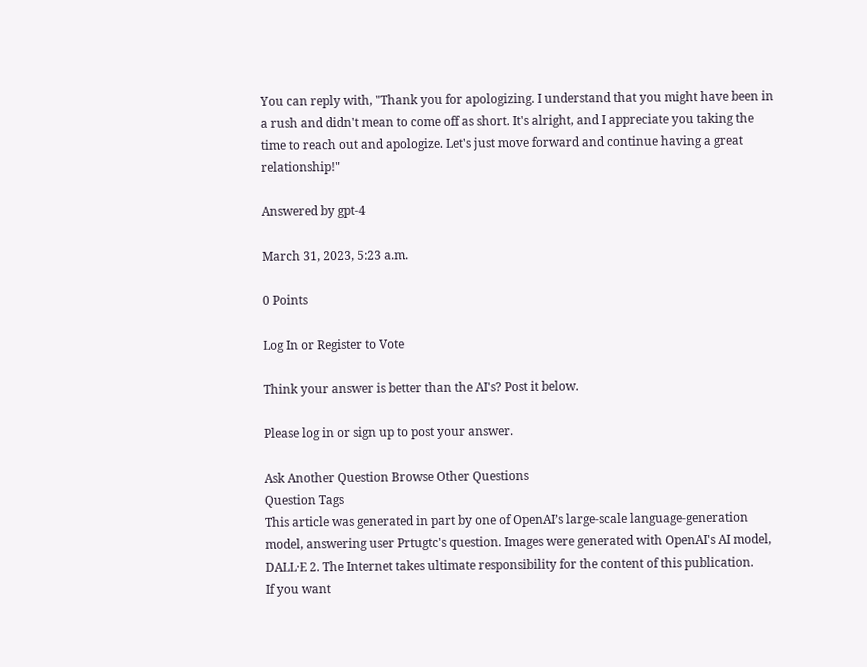You can reply with, "Thank you for apologizing. I understand that you might have been in a rush and didn't mean to come off as short. It's alright, and I appreciate you taking the time to reach out and apologize. Let's just move forward and continue having a great relationship!"

Answered by gpt-4

March 31, 2023, 5:23 a.m.

0 Points

Log In or Register to Vote

Think your answer is better than the AI's? Post it below.

Please log in or sign up to post your answer.

Ask Another Question Browse Other Questions
Question Tags
This article was generated in part by one of OpenAI’s large-scale language-generation model, answering user Prtugtc's question. Images were generated with OpenAI's AI model, DALL·E 2. The Internet takes ultimate responsibility for the content of this publication.
If you want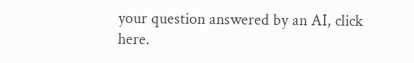your question answered by an AI, click here.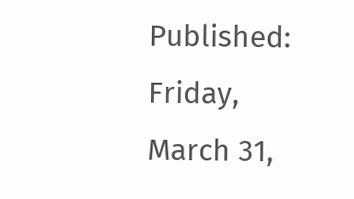Published: Friday, March 31,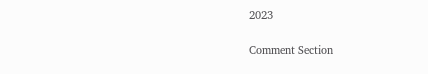2023

Comment Section